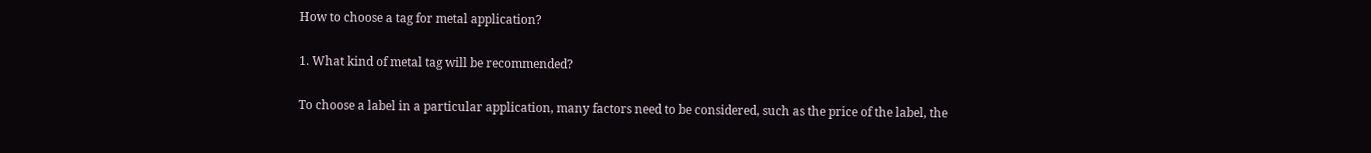How to choose a tag for metal application?

1. What kind of metal tag will be recommended?

To choose a label in a particular application, many factors need to be considered, such as the price of the label, the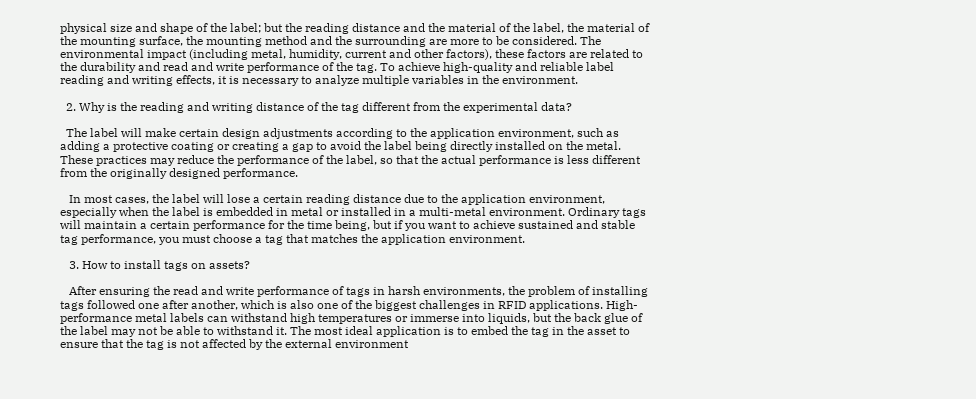physical size and shape of the label; but the reading distance and the material of the label, the material of the mounting surface, the mounting method and the surrounding are more to be considered. The environmental impact (including metal, humidity, current and other factors), these factors are related to the durability and read and write performance of the tag. To achieve high-quality and reliable label reading and writing effects, it is necessary to analyze multiple variables in the environment.

  2. Why is the reading and writing distance of the tag different from the experimental data?

  The label will make certain design adjustments according to the application environment, such as adding a protective coating or creating a gap to avoid the label being directly installed on the metal. These practices may reduce the performance of the label, so that the actual performance is less different from the originally designed performance.

   In most cases, the label will lose a certain reading distance due to the application environment, especially when the label is embedded in metal or installed in a multi-metal environment. Ordinary tags will maintain a certain performance for the time being, but if you want to achieve sustained and stable tag performance, you must choose a tag that matches the application environment.

   3. How to install tags on assets?

   After ensuring the read and write performance of tags in harsh environments, the problem of installing tags followed one after another, which is also one of the biggest challenges in RFID applications. High-performance metal labels can withstand high temperatures or immerse into liquids, but the back glue of the label may not be able to withstand it. The most ideal application is to embed the tag in the asset to ensure that the tag is not affected by the external environment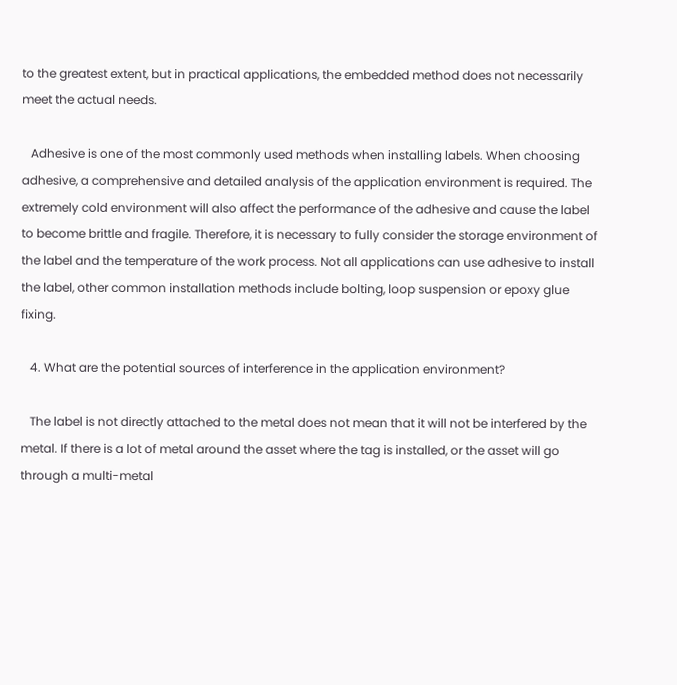to the greatest extent, but in practical applications, the embedded method does not necessarily meet the actual needs.

   Adhesive is one of the most commonly used methods when installing labels. When choosing adhesive, a comprehensive and detailed analysis of the application environment is required. The extremely cold environment will also affect the performance of the adhesive and cause the label to become brittle and fragile. Therefore, it is necessary to fully consider the storage environment of the label and the temperature of the work process. Not all applications can use adhesive to install the label, other common installation methods include bolting, loop suspension or epoxy glue fixing.

   4. What are the potential sources of interference in the application environment?

   The label is not directly attached to the metal does not mean that it will not be interfered by the metal. If there is a lot of metal around the asset where the tag is installed, or the asset will go through a multi-metal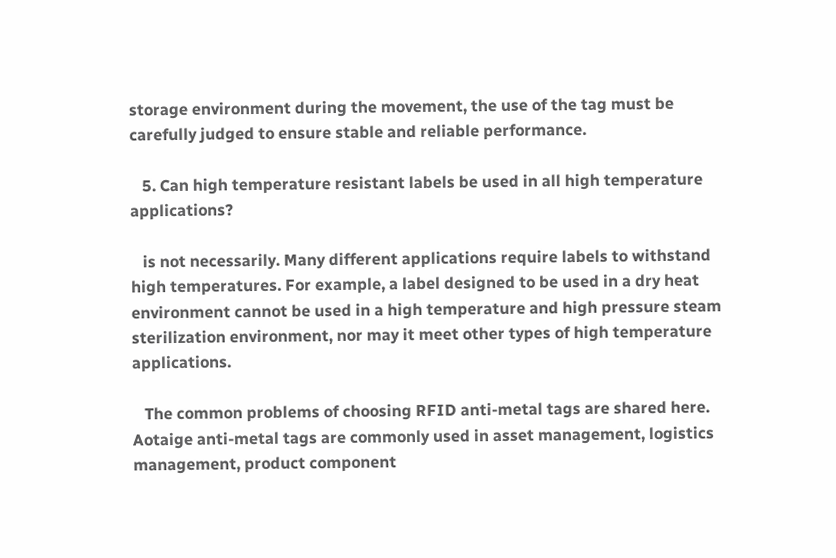storage environment during the movement, the use of the tag must be carefully judged to ensure stable and reliable performance.

   5. Can high temperature resistant labels be used in all high temperature applications?

   is not necessarily. Many different applications require labels to withstand high temperatures. For example, a label designed to be used in a dry heat environment cannot be used in a high temperature and high pressure steam sterilization environment, nor may it meet other types of high temperature applications.

   The common problems of choosing RFID anti-metal tags are shared here. Aotaige anti-metal tags are commonly used in asset management, logistics management, product component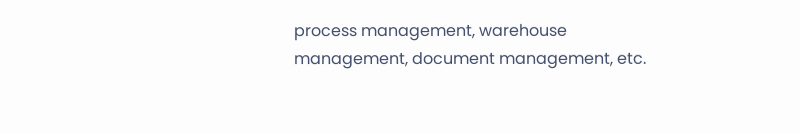process management, warehouse management, document management, etc.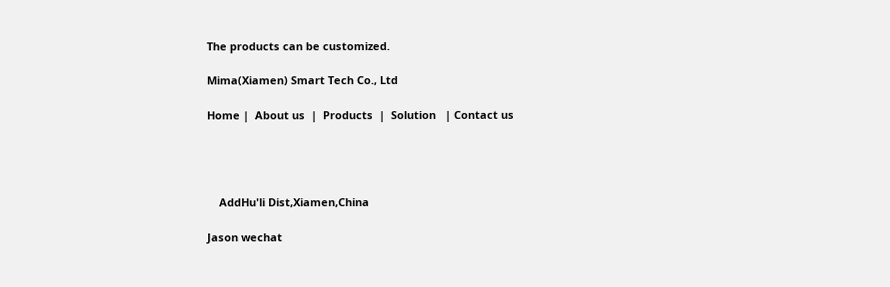The products can be customized.

Mima(Xiamen) Smart Tech Co., Ltd

Home |  About us  |  Products  |  Solution   | Contact us




    AddHu'li Dist,Xiamen,China

Jason wechat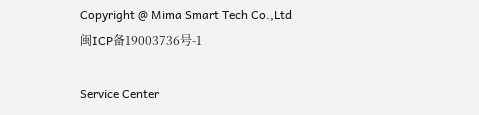Copyright @ Mima Smart Tech Co.,Ltd 闽ICP备19003736号-1

Service Center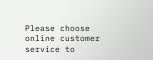Please choose online customer service to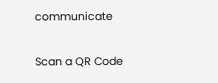communicate

Scan a QR Code